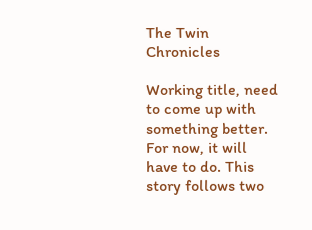The Twin Chronicles

Working title, need to come up with something better. For now, it will have to do. This story follows two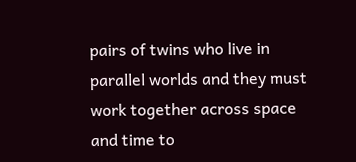pairs of twins who live in parallel worlds and they must work together across space and time to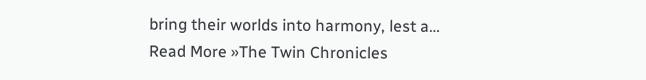bring their worlds into harmony, lest a… Read More »The Twin Chronicles